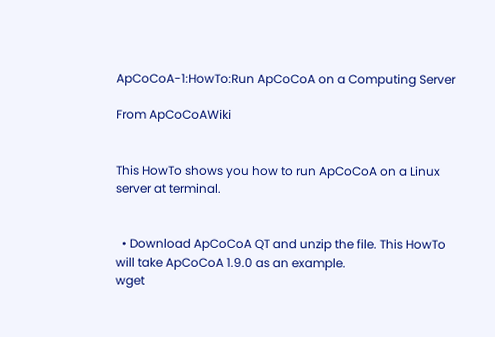ApCoCoA-1:HowTo:Run ApCoCoA on a Computing Server

From ApCoCoAWiki


This HowTo shows you how to run ApCoCoA on a Linux server at terminal.


  • Download ApCoCoA QT and unzip the file. This HowTo will take ApCoCoA 1.9.0 as an example.
wget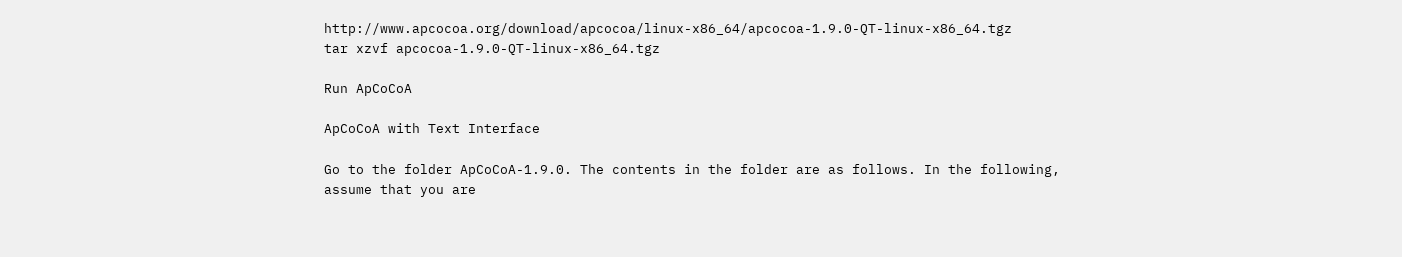http://www.apcocoa.org/download/apcocoa/linux-x86_64/apcocoa-1.9.0-QT-linux-x86_64.tgz
tar xzvf apcocoa-1.9.0-QT-linux-x86_64.tgz

Run ApCoCoA

ApCoCoA with Text Interface

Go to the folder ApCoCoA-1.9.0. The contents in the folder are as follows. In the following, assume that you are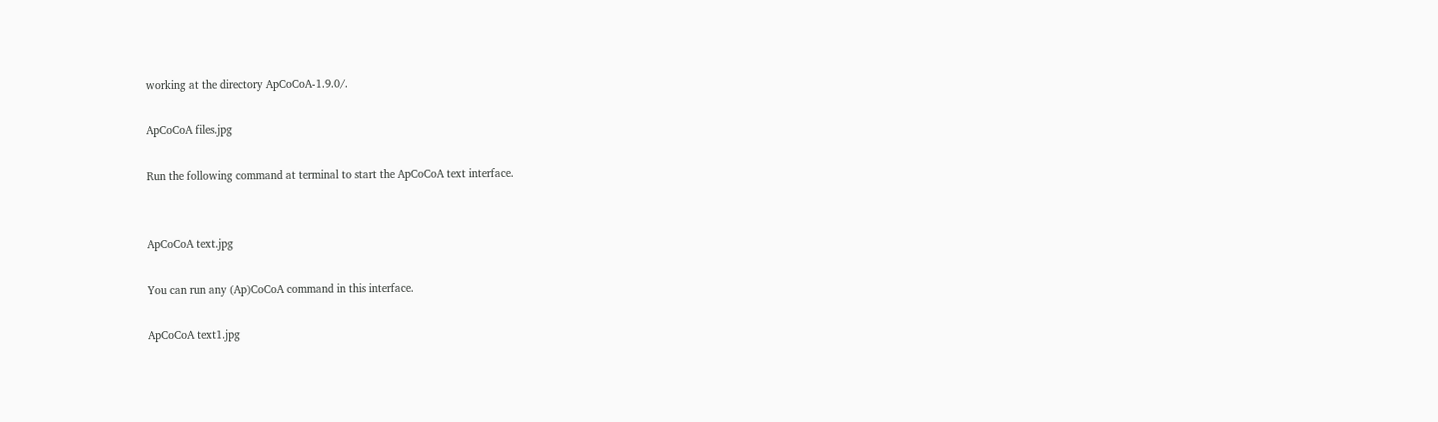working at the directory ApCoCoA-1.9.0/.

ApCoCoA files.jpg

Run the following command at terminal to start the ApCoCoA text interface.


ApCoCoA text.jpg

You can run any (Ap)CoCoA command in this interface.

ApCoCoA text1.jpg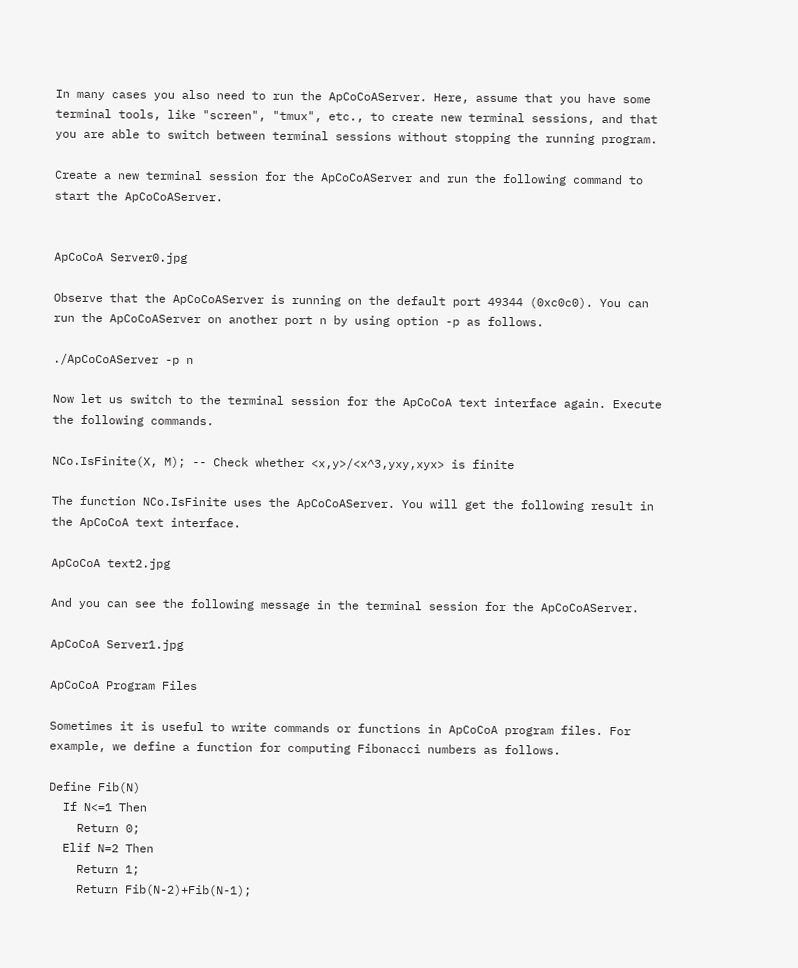In many cases you also need to run the ApCoCoAServer. Here, assume that you have some terminal tools, like "screen", "tmux", etc., to create new terminal sessions, and that you are able to switch between terminal sessions without stopping the running program.

Create a new terminal session for the ApCoCoAServer and run the following command to start the ApCoCoAServer.


ApCoCoA Server0.jpg

Observe that the ApCoCoAServer is running on the default port 49344 (0xc0c0). You can run the ApCoCoAServer on another port n by using option -p as follows.

./ApCoCoAServer -p n

Now let us switch to the terminal session for the ApCoCoA text interface again. Execute the following commands.

NCo.IsFinite(X, M); -- Check whether <x,y>/<x^3,yxy,xyx> is finite

The function NCo.IsFinite uses the ApCoCoAServer. You will get the following result in the ApCoCoA text interface.

ApCoCoA text2.jpg

And you can see the following message in the terminal session for the ApCoCoAServer.

ApCoCoA Server1.jpg

ApCoCoA Program Files

Sometimes it is useful to write commands or functions in ApCoCoA program files. For example, we define a function for computing Fibonacci numbers as follows.

Define Fib(N)
  If N<=1 Then
    Return 0;
  Elif N=2 Then
    Return 1;
    Return Fib(N-2)+Fib(N-1);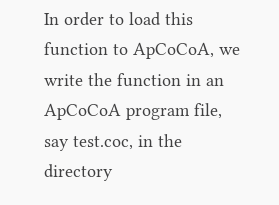In order to load this function to ApCoCoA, we write the function in an ApCoCoA program file, say test.coc, in the directory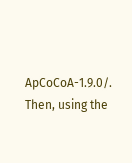ApCoCoA-1.9.0/. Then, using the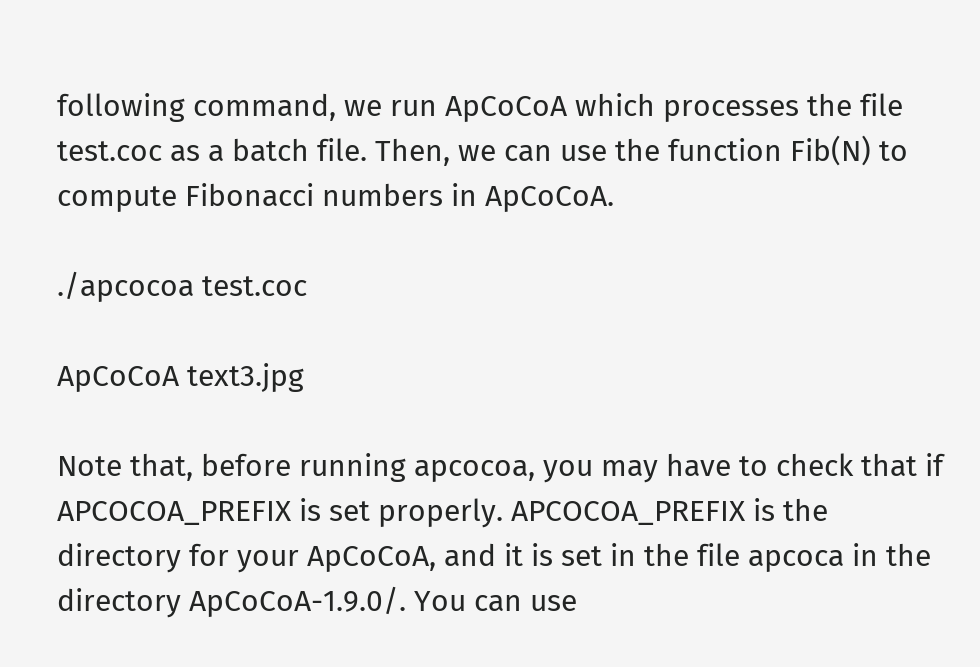following command, we run ApCoCoA which processes the file test.coc as a batch file. Then, we can use the function Fib(N) to compute Fibonacci numbers in ApCoCoA.

./apcocoa test.coc

ApCoCoA text3.jpg

Note that, before running apcocoa, you may have to check that if APCOCOA_PREFIX is set properly. APCOCOA_PREFIX is the directory for your ApCoCoA, and it is set in the file apcoca in the directory ApCoCoA-1.9.0/. You can use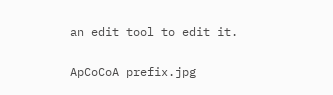an edit tool to edit it.

ApCoCoA prefix.jpg